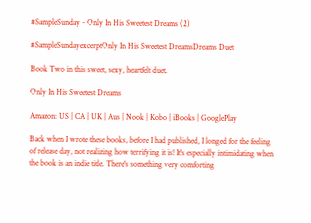#SampleSunday - Only In His Sweetest Dreams (2)

#SampleSundayexcerptOnly In His Sweetest DreamsDreams Duet

Book Two in this sweet, sexy, heartfelt duet.

Only In His Sweetest Dreams

Amazon: US | CA | UK | Aus | Nook | Kobo | iBooks | GooglePlay

Back when I wrote these books, before I had published, I longed for the feeling of release day, not realizing how terrifying it is! It's especially intimidating when the book is an indie title. There's something very comforting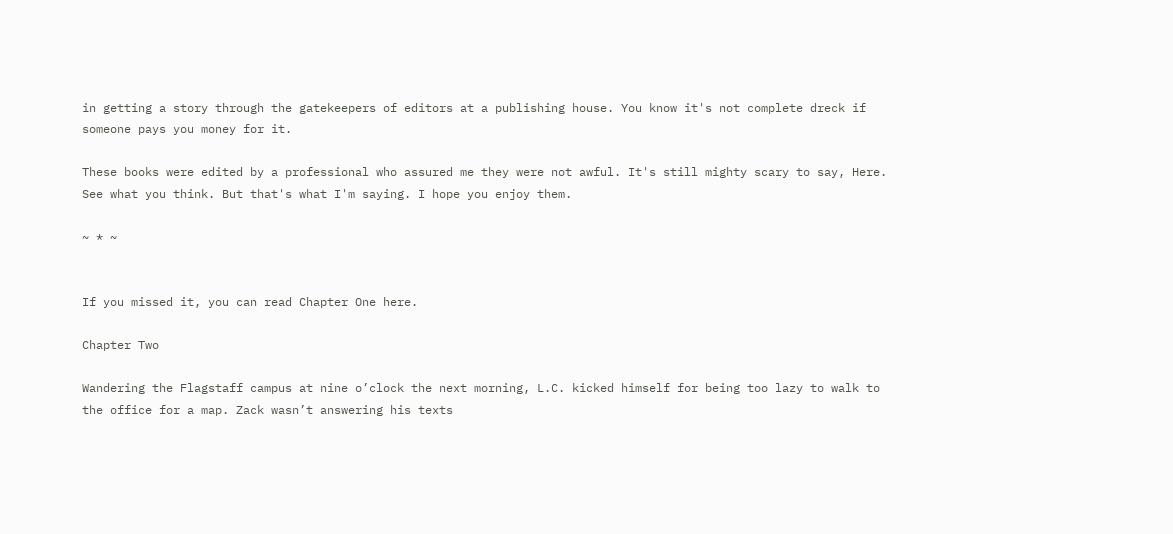in getting a story through the gatekeepers of editors at a publishing house. You know it's not complete dreck if someone pays you money for it.

These books were edited by a professional who assured me they were not awful. It's still mighty scary to say, Here. See what you think. But that's what I'm saying. I hope you enjoy them.

~ * ~


If you missed it, you can read Chapter One here.

Chapter Two

Wandering the Flagstaff campus at nine o’clock the next morning, L.C. kicked himself for being too lazy to walk to the office for a map. Zack wasn’t answering his texts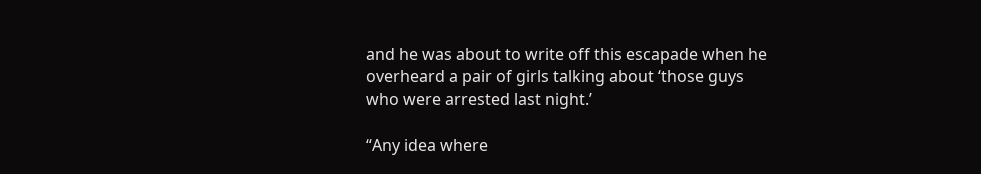and he was about to write off this escapade when he overheard a pair of girls talking about ‘those guys who were arrested last night.’

“Any idea where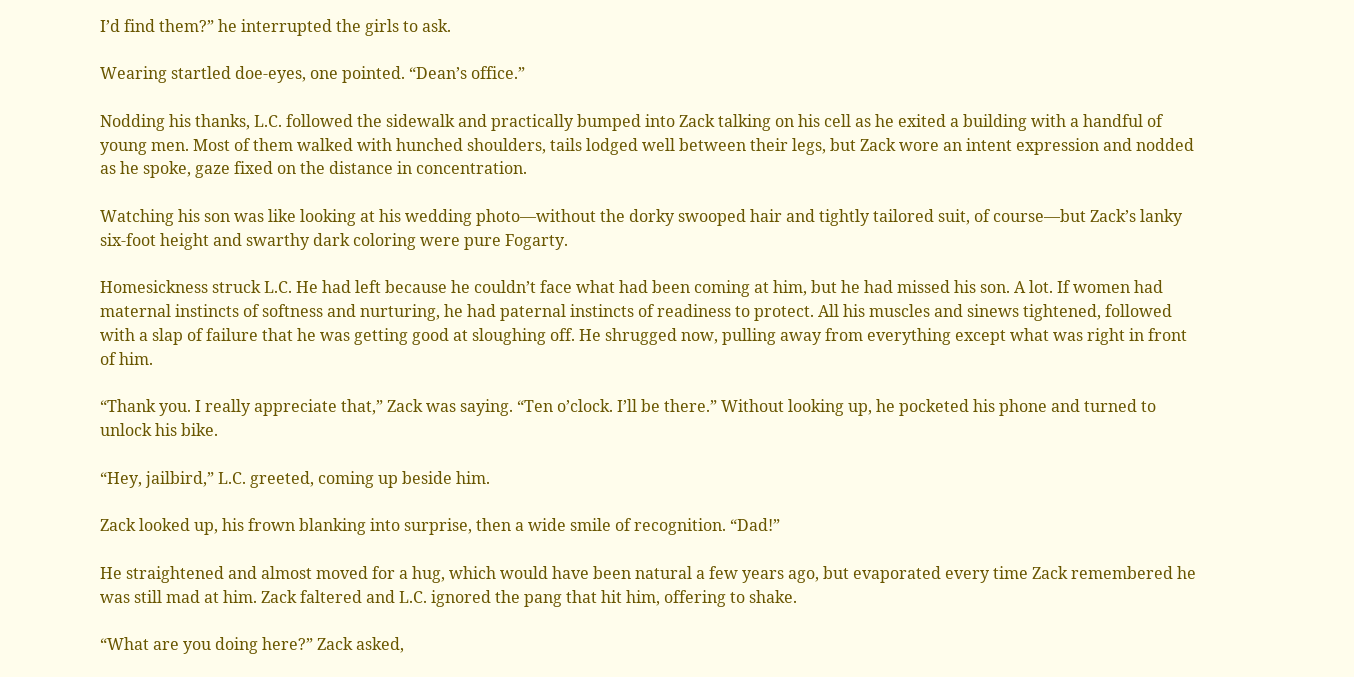I’d find them?” he interrupted the girls to ask.

Wearing startled doe-eyes, one pointed. “Dean’s office.”

Nodding his thanks, L.C. followed the sidewalk and practically bumped into Zack talking on his cell as he exited a building with a handful of young men. Most of them walked with hunched shoulders, tails lodged well between their legs, but Zack wore an intent expression and nodded as he spoke, gaze fixed on the distance in concentration.

Watching his son was like looking at his wedding photo—without the dorky swooped hair and tightly tailored suit, of course—but Zack’s lanky six-foot height and swarthy dark coloring were pure Fogarty.

Homesickness struck L.C. He had left because he couldn’t face what had been coming at him, but he had missed his son. A lot. If women had maternal instincts of softness and nurturing, he had paternal instincts of readiness to protect. All his muscles and sinews tightened, followed with a slap of failure that he was getting good at sloughing off. He shrugged now, pulling away from everything except what was right in front of him.

“Thank you. I really appreciate that,” Zack was saying. “Ten o’clock. I’ll be there.” Without looking up, he pocketed his phone and turned to unlock his bike.

“Hey, jailbird,” L.C. greeted, coming up beside him.

Zack looked up, his frown blanking into surprise, then a wide smile of recognition. “Dad!”

He straightened and almost moved for a hug, which would have been natural a few years ago, but evaporated every time Zack remembered he was still mad at him. Zack faltered and L.C. ignored the pang that hit him, offering to shake.

“What are you doing here?” Zack asked,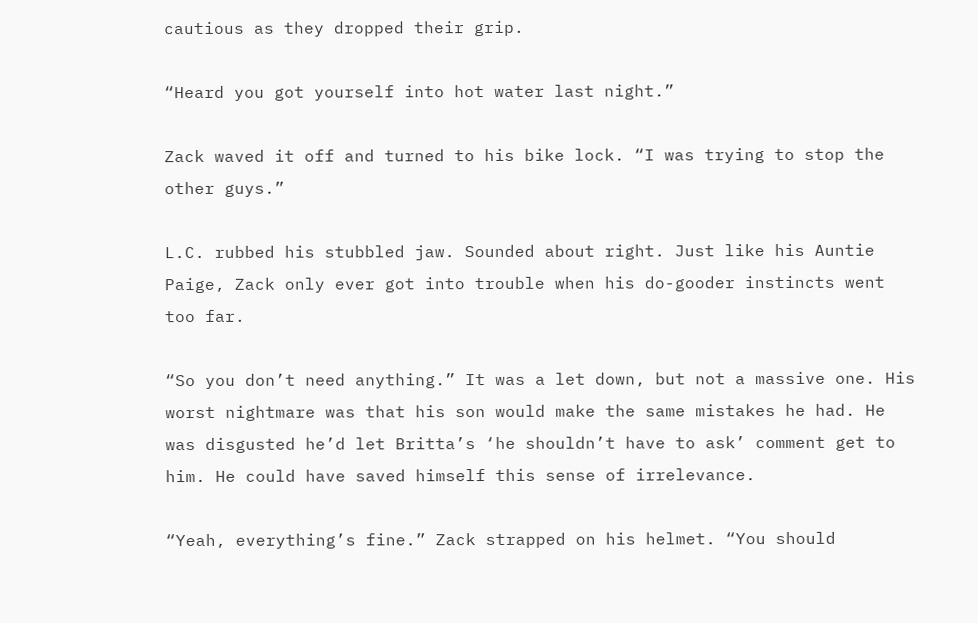cautious as they dropped their grip.

“Heard you got yourself into hot water last night.”

Zack waved it off and turned to his bike lock. “I was trying to stop the other guys.”

L.C. rubbed his stubbled jaw. Sounded about right. Just like his Auntie Paige, Zack only ever got into trouble when his do-gooder instincts went too far.

“So you don’t need anything.” It was a let down, but not a massive one. His worst nightmare was that his son would make the same mistakes he had. He was disgusted he’d let Britta’s ‘he shouldn’t have to ask’ comment get to him. He could have saved himself this sense of irrelevance.

“Yeah, everything’s fine.” Zack strapped on his helmet. “You should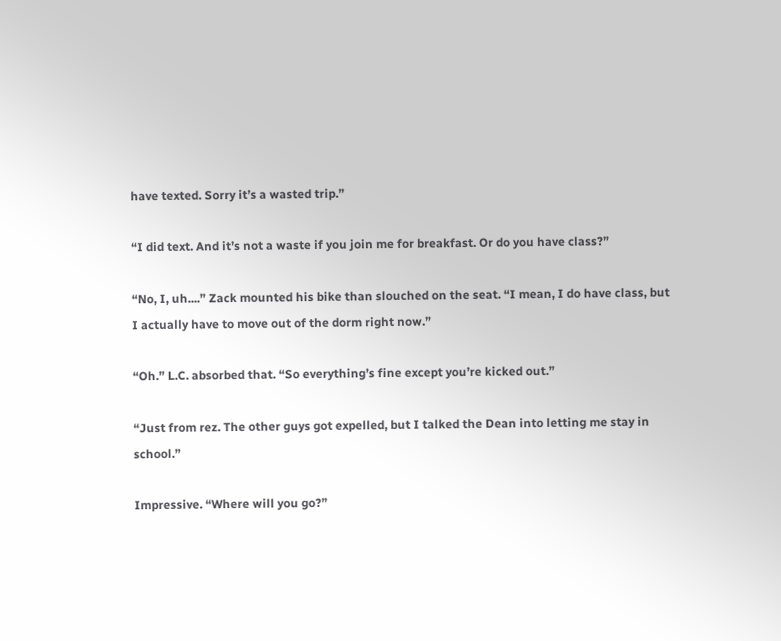have texted. Sorry it’s a wasted trip.”

“I did text. And it’s not a waste if you join me for breakfast. Or do you have class?”

“No, I, uh....” Zack mounted his bike than slouched on the seat. “I mean, I do have class, but I actually have to move out of the dorm right now.”

“Oh.” L.C. absorbed that. “So everything’s fine except you’re kicked out.”

“Just from rez. The other guys got expelled, but I talked the Dean into letting me stay in school.”

Impressive. “Where will you go?”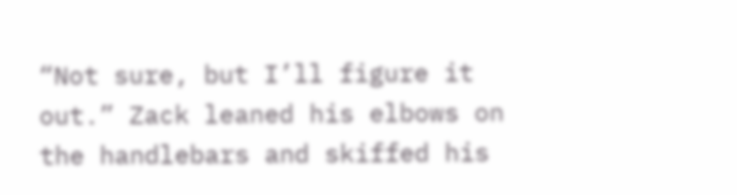“Not sure, but I’ll figure it out.” Zack leaned his elbows on the handlebars and skiffed his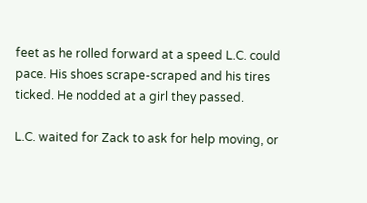feet as he rolled forward at a speed L.C. could pace. His shoes scrape-scraped and his tires ticked. He nodded at a girl they passed.

L.C. waited for Zack to ask for help moving, or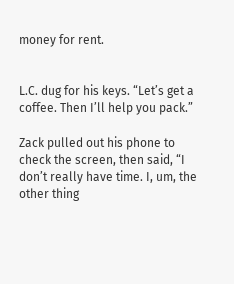money for rent.


L.C. dug for his keys. “Let’s get a coffee. Then I’ll help you pack.”

Zack pulled out his phone to check the screen, then said, “I don’t really have time. I, um, the other thing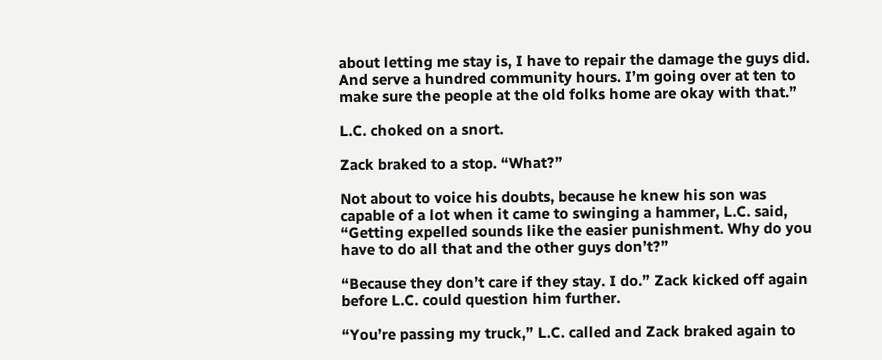about letting me stay is, I have to repair the damage the guys did. And serve a hundred community hours. I’m going over at ten to make sure the people at the old folks home are okay with that.”

L.C. choked on a snort.

Zack braked to a stop. “What?”

Not about to voice his doubts, because he knew his son was capable of a lot when it came to swinging a hammer, L.C. said, “Getting expelled sounds like the easier punishment. Why do you have to do all that and the other guys don’t?”

“Because they don’t care if they stay. I do.” Zack kicked off again before L.C. could question him further.

“You’re passing my truck,” L.C. called and Zack braked again to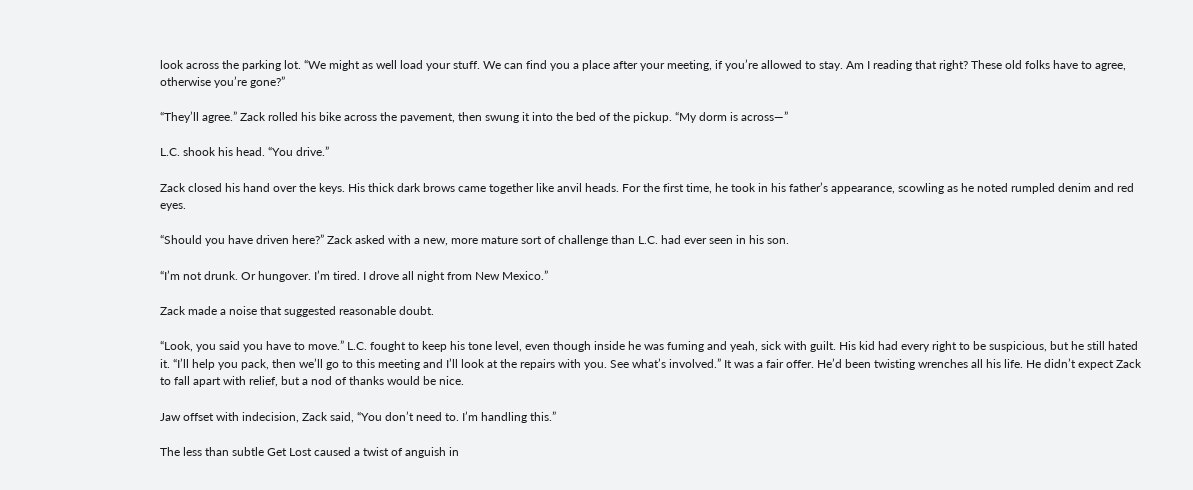look across the parking lot. “We might as well load your stuff. We can find you a place after your meeting, if you’re allowed to stay. Am I reading that right? These old folks have to agree, otherwise you’re gone?”

“They’ll agree.” Zack rolled his bike across the pavement, then swung it into the bed of the pickup. “My dorm is across—”

L.C. shook his head. “You drive.”

Zack closed his hand over the keys. His thick dark brows came together like anvil heads. For the first time, he took in his father’s appearance, scowling as he noted rumpled denim and red eyes.

“Should you have driven here?” Zack asked with a new, more mature sort of challenge than L.C. had ever seen in his son.

“I’m not drunk. Or hungover. I’m tired. I drove all night from New Mexico.”

Zack made a noise that suggested reasonable doubt.

“Look, you said you have to move.” L.C. fought to keep his tone level, even though inside he was fuming and yeah, sick with guilt. His kid had every right to be suspicious, but he still hated it. “I’ll help you pack, then we’ll go to this meeting and I’ll look at the repairs with you. See what’s involved.” It was a fair offer. He’d been twisting wrenches all his life. He didn’t expect Zack to fall apart with relief, but a nod of thanks would be nice.

Jaw offset with indecision, Zack said, “You don’t need to. I’m handling this.”

The less than subtle Get Lost caused a twist of anguish in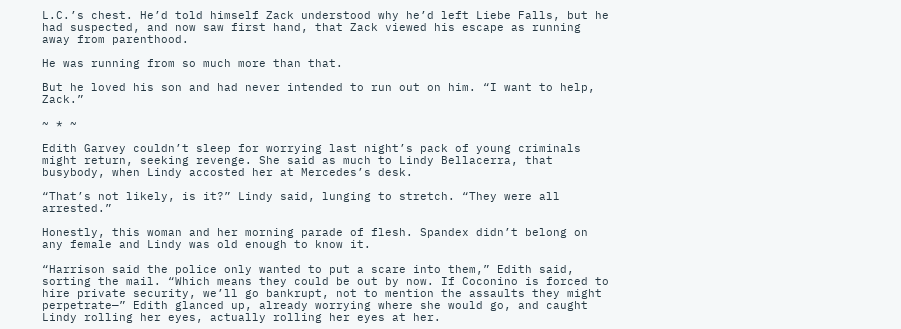L.C.’s chest. He’d told himself Zack understood why he’d left Liebe Falls, but he had suspected, and now saw first hand, that Zack viewed his escape as running away from parenthood.

He was running from so much more than that.

But he loved his son and had never intended to run out on him. “I want to help, Zack.”

~ * ~

Edith Garvey couldn’t sleep for worrying last night’s pack of young criminals might return, seeking revenge. She said as much to Lindy Bellacerra, that busybody, when Lindy accosted her at Mercedes’s desk.

“That’s not likely, is it?” Lindy said, lunging to stretch. “They were all arrested.”

Honestly, this woman and her morning parade of flesh. Spandex didn’t belong on any female and Lindy was old enough to know it.

“Harrison said the police only wanted to put a scare into them,” Edith said, sorting the mail. “Which means they could be out by now. If Coconino is forced to hire private security, we’ll go bankrupt, not to mention the assaults they might perpetrate—” Edith glanced up, already worrying where she would go, and caught Lindy rolling her eyes, actually rolling her eyes at her.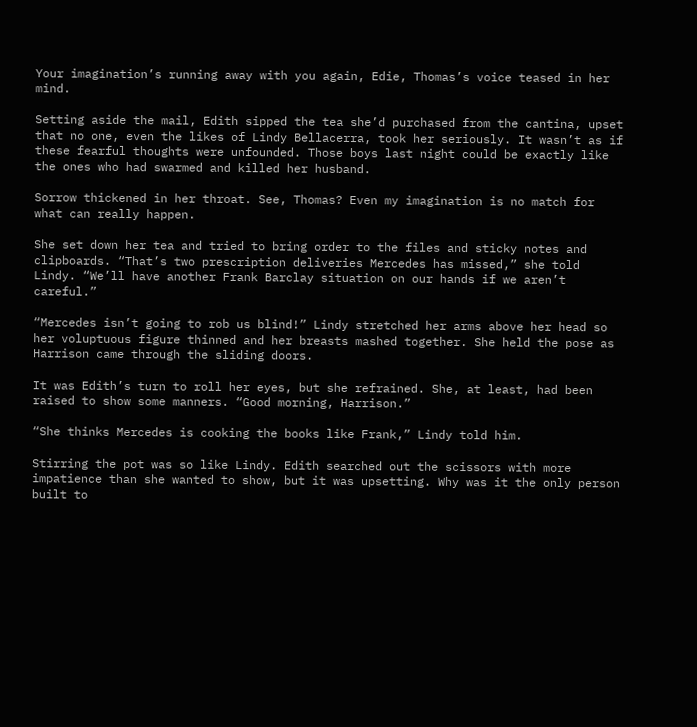Your imagination’s running away with you again, Edie, Thomas’s voice teased in her mind.

Setting aside the mail, Edith sipped the tea she’d purchased from the cantina, upset that no one, even the likes of Lindy Bellacerra, took her seriously. It wasn’t as if these fearful thoughts were unfounded. Those boys last night could be exactly like the ones who had swarmed and killed her husband.

Sorrow thickened in her throat. See, Thomas? Even my imagination is no match for what can really happen.

She set down her tea and tried to bring order to the files and sticky notes and clipboards. “That’s two prescription deliveries Mercedes has missed,” she told Lindy. “We’ll have another Frank Barclay situation on our hands if we aren’t careful.”

“Mercedes isn’t going to rob us blind!” Lindy stretched her arms above her head so her voluptuous figure thinned and her breasts mashed together. She held the pose as Harrison came through the sliding doors.

It was Edith’s turn to roll her eyes, but she refrained. She, at least, had been raised to show some manners. “Good morning, Harrison.”

“She thinks Mercedes is cooking the books like Frank,” Lindy told him.

Stirring the pot was so like Lindy. Edith searched out the scissors with more impatience than she wanted to show, but it was upsetting. Why was it the only person built to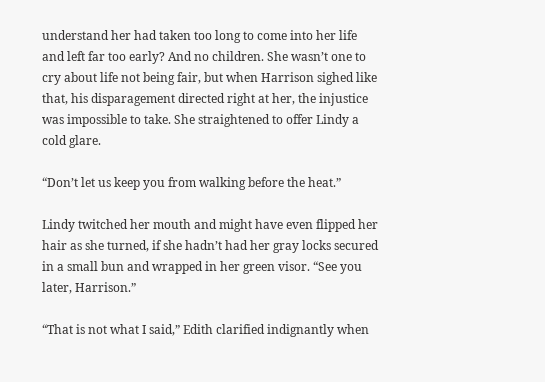understand her had taken too long to come into her life and left far too early? And no children. She wasn’t one to cry about life not being fair, but when Harrison sighed like that, his disparagement directed right at her, the injustice was impossible to take. She straightened to offer Lindy a cold glare.

“Don’t let us keep you from walking before the heat.”

Lindy twitched her mouth and might have even flipped her hair as she turned, if she hadn’t had her gray locks secured in a small bun and wrapped in her green visor. “See you later, Harrison.”

“That is not what I said,” Edith clarified indignantly when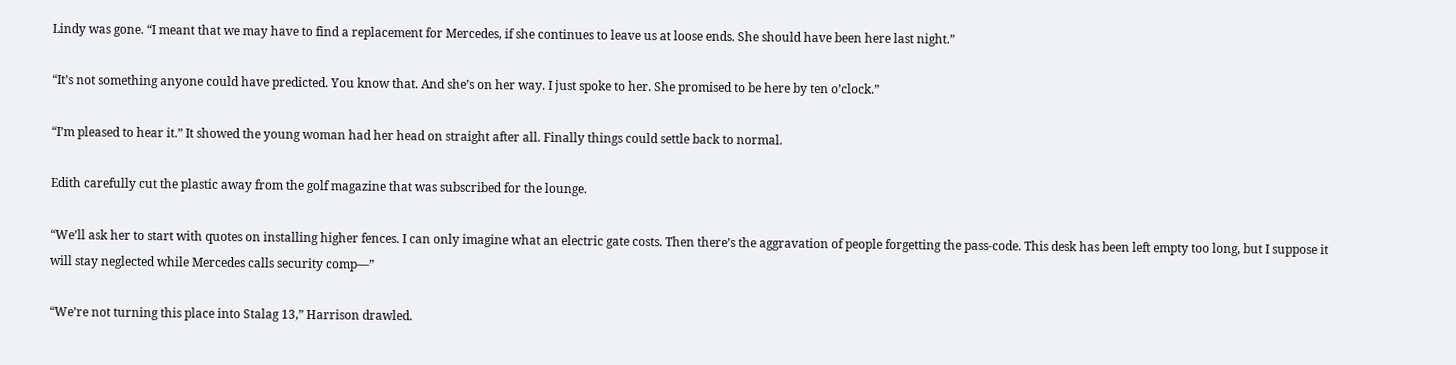Lindy was gone. “I meant that we may have to find a replacement for Mercedes, if she continues to leave us at loose ends. She should have been here last night.”

“It’s not something anyone could have predicted. You know that. And she’s on her way. I just spoke to her. She promised to be here by ten o’clock.”

“I’m pleased to hear it.” It showed the young woman had her head on straight after all. Finally things could settle back to normal.

Edith carefully cut the plastic away from the golf magazine that was subscribed for the lounge.

“We’ll ask her to start with quotes on installing higher fences. I can only imagine what an electric gate costs. Then there’s the aggravation of people forgetting the pass-code. This desk has been left empty too long, but I suppose it will stay neglected while Mercedes calls security comp—”

“We’re not turning this place into Stalag 13,” Harrison drawled.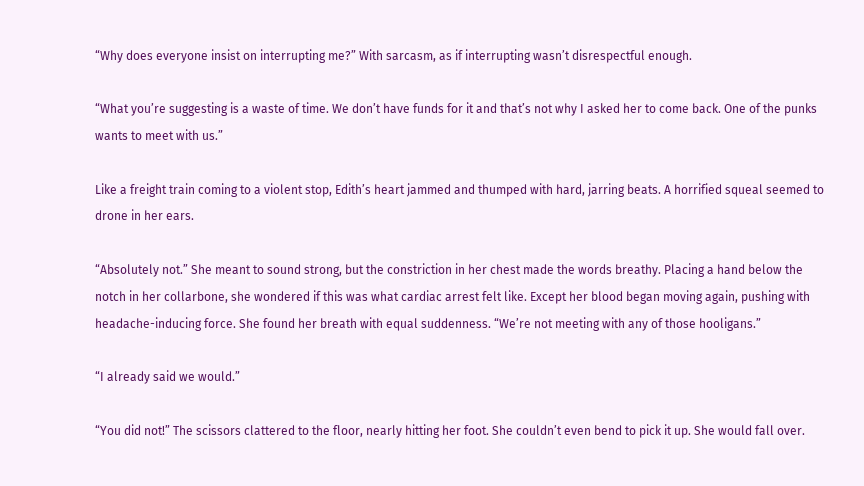“Why does everyone insist on interrupting me?” With sarcasm, as if interrupting wasn’t disrespectful enough.

“What you’re suggesting is a waste of time. We don’t have funds for it and that’s not why I asked her to come back. One of the punks wants to meet with us.”

Like a freight train coming to a violent stop, Edith’s heart jammed and thumped with hard, jarring beats. A horrified squeal seemed to drone in her ears.

“Absolutely not.” She meant to sound strong, but the constriction in her chest made the words breathy. Placing a hand below the notch in her collarbone, she wondered if this was what cardiac arrest felt like. Except her blood began moving again, pushing with headache-inducing force. She found her breath with equal suddenness. “We’re not meeting with any of those hooligans.”

“I already said we would.”

“You did not!” The scissors clattered to the floor, nearly hitting her foot. She couldn’t even bend to pick it up. She would fall over.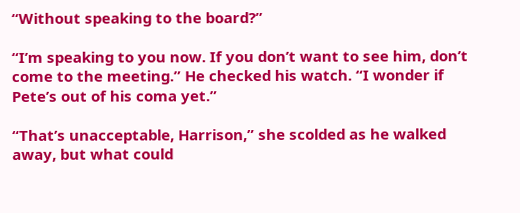“Without speaking to the board?”

“I’m speaking to you now. If you don’t want to see him, don’t come to the meeting.” He checked his watch. “I wonder if Pete’s out of his coma yet.”

“That’s unacceptable, Harrison,” she scolded as he walked away, but what could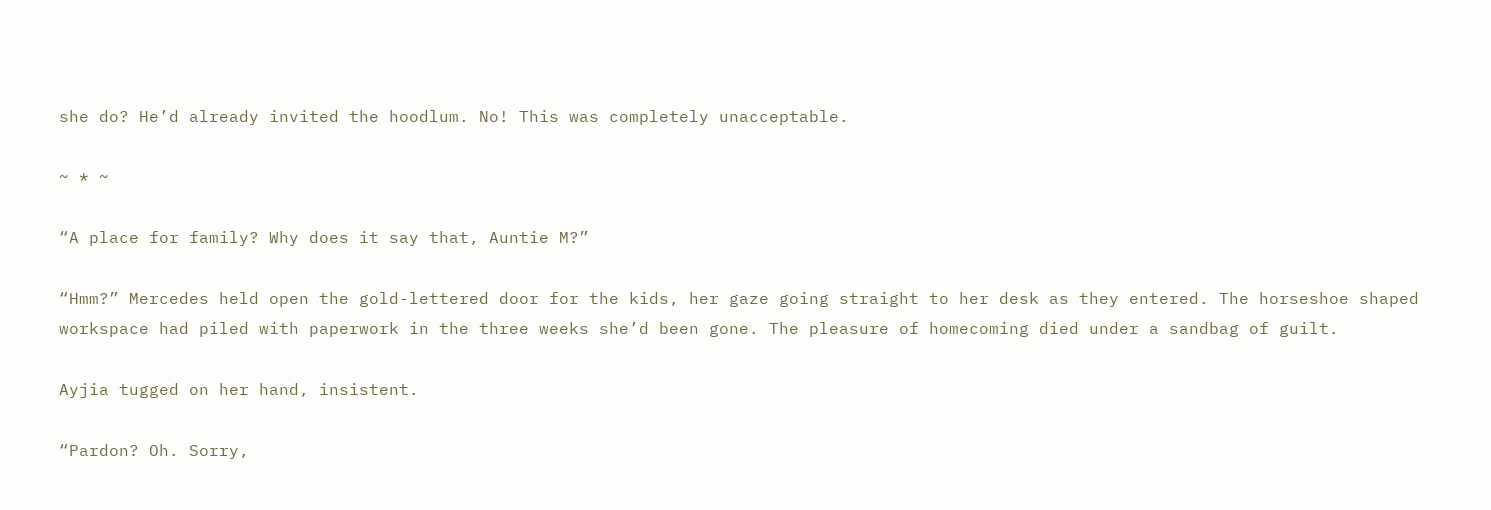she do? He’d already invited the hoodlum. No! This was completely unacceptable.

~ * ~

“A place for family? Why does it say that, Auntie M?”

“Hmm?” Mercedes held open the gold-lettered door for the kids, her gaze going straight to her desk as they entered. The horseshoe shaped workspace had piled with paperwork in the three weeks she’d been gone. The pleasure of homecoming died under a sandbag of guilt.

Ayjia tugged on her hand, insistent.

“Pardon? Oh. Sorry,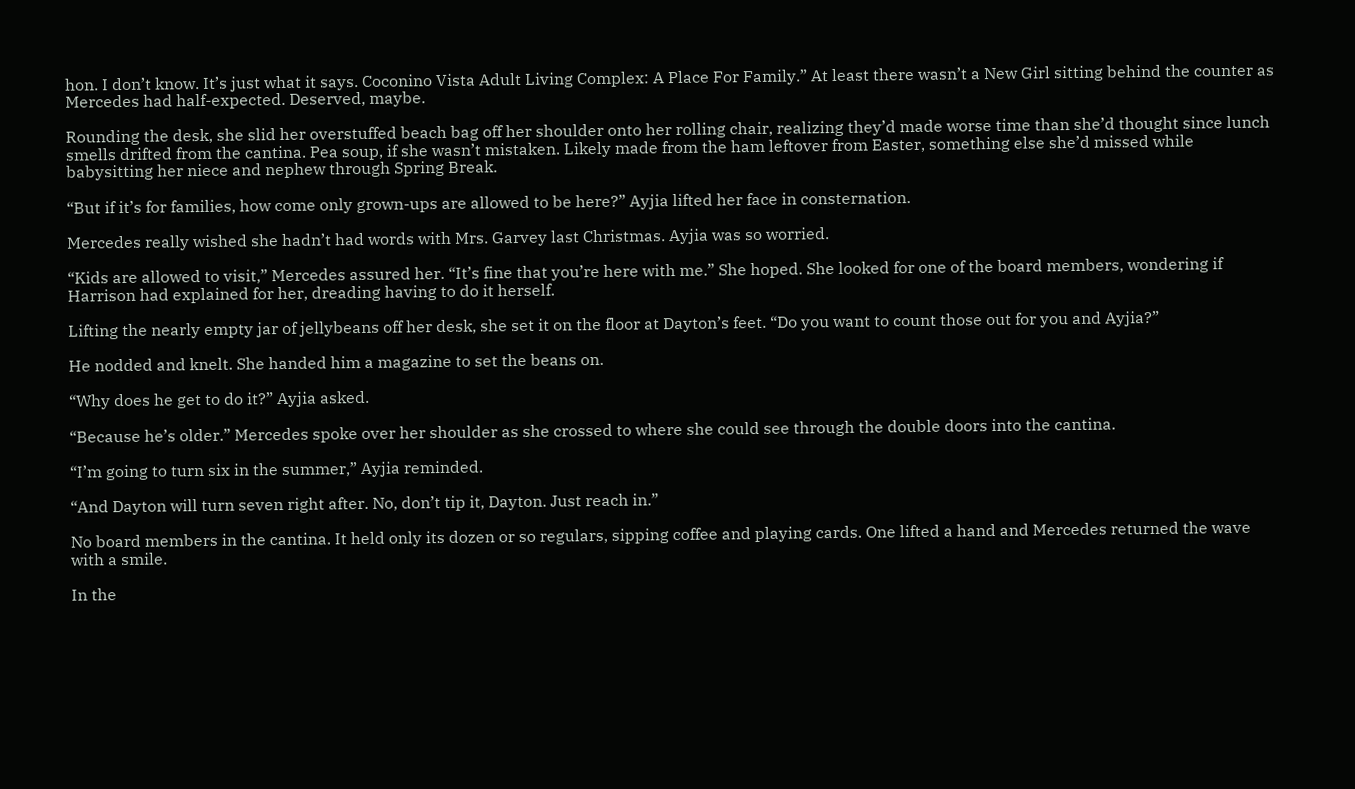hon. I don’t know. It’s just what it says. Coconino Vista Adult Living Complex: A Place For Family.” At least there wasn’t a New Girl sitting behind the counter as Mercedes had half-expected. Deserved, maybe.

Rounding the desk, she slid her overstuffed beach bag off her shoulder onto her rolling chair, realizing they’d made worse time than she’d thought since lunch smells drifted from the cantina. Pea soup, if she wasn’t mistaken. Likely made from the ham leftover from Easter, something else she’d missed while babysitting her niece and nephew through Spring Break.

“But if it’s for families, how come only grown-ups are allowed to be here?” Ayjia lifted her face in consternation.

Mercedes really wished she hadn’t had words with Mrs. Garvey last Christmas. Ayjia was so worried.

“Kids are allowed to visit,” Mercedes assured her. “It’s fine that you’re here with me.” She hoped. She looked for one of the board members, wondering if Harrison had explained for her, dreading having to do it herself.

Lifting the nearly empty jar of jellybeans off her desk, she set it on the floor at Dayton’s feet. “Do you want to count those out for you and Ayjia?”

He nodded and knelt. She handed him a magazine to set the beans on.

“Why does he get to do it?” Ayjia asked.

“Because he’s older.” Mercedes spoke over her shoulder as she crossed to where she could see through the double doors into the cantina.

“I’m going to turn six in the summer,” Ayjia reminded.

“And Dayton will turn seven right after. No, don’t tip it, Dayton. Just reach in.”

No board members in the cantina. It held only its dozen or so regulars, sipping coffee and playing cards. One lifted a hand and Mercedes returned the wave with a smile.

In the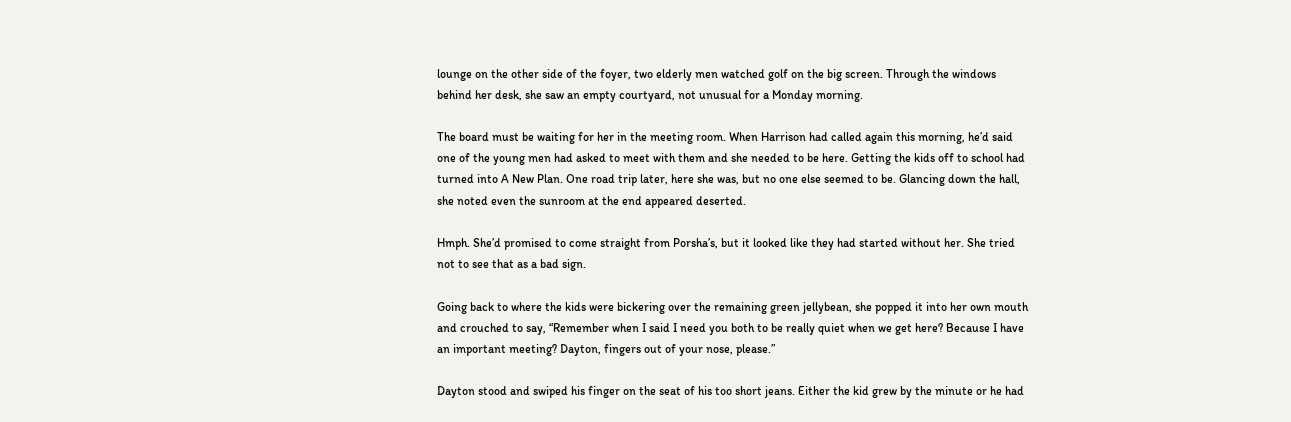lounge on the other side of the foyer, two elderly men watched golf on the big screen. Through the windows behind her desk, she saw an empty courtyard, not unusual for a Monday morning.

The board must be waiting for her in the meeting room. When Harrison had called again this morning, he’d said one of the young men had asked to meet with them and she needed to be here. Getting the kids off to school had turned into A New Plan. One road trip later, here she was, but no one else seemed to be. Glancing down the hall, she noted even the sunroom at the end appeared deserted.

Hmph. She’d promised to come straight from Porsha’s, but it looked like they had started without her. She tried not to see that as a bad sign.

Going back to where the kids were bickering over the remaining green jellybean, she popped it into her own mouth and crouched to say, “Remember when I said I need you both to be really quiet when we get here? Because I have an important meeting? Dayton, fingers out of your nose, please.”

Dayton stood and swiped his finger on the seat of his too short jeans. Either the kid grew by the minute or he had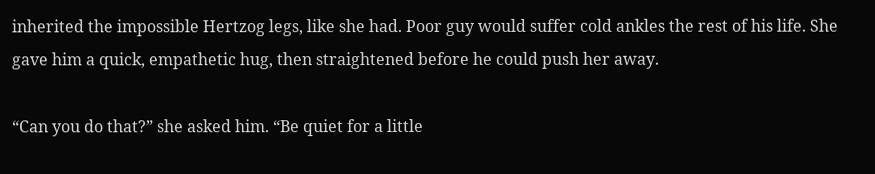inherited the impossible Hertzog legs, like she had. Poor guy would suffer cold ankles the rest of his life. She gave him a quick, empathetic hug, then straightened before he could push her away.

“Can you do that?” she asked him. “Be quiet for a little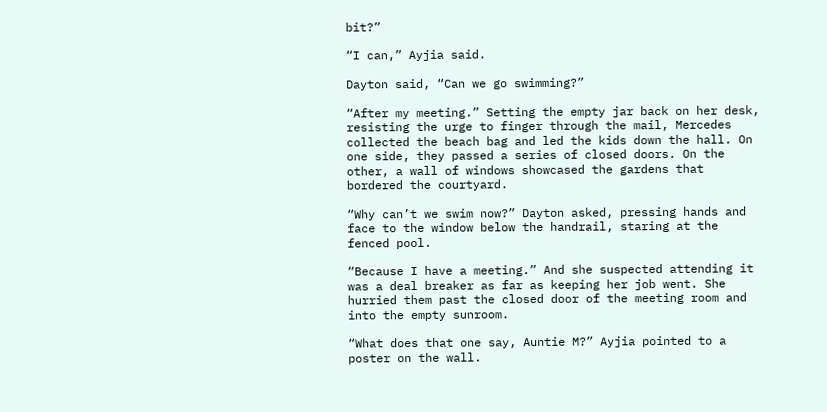bit?”

“I can,” Ayjia said.

Dayton said, “Can we go swimming?”

“After my meeting.” Setting the empty jar back on her desk, resisting the urge to finger through the mail, Mercedes collected the beach bag and led the kids down the hall. On one side, they passed a series of closed doors. On the other, a wall of windows showcased the gardens that bordered the courtyard.

“Why can’t we swim now?” Dayton asked, pressing hands and face to the window below the handrail, staring at the fenced pool.

“Because I have a meeting.” And she suspected attending it was a deal breaker as far as keeping her job went. She hurried them past the closed door of the meeting room and into the empty sunroom.

“What does that one say, Auntie M?” Ayjia pointed to a poster on the wall.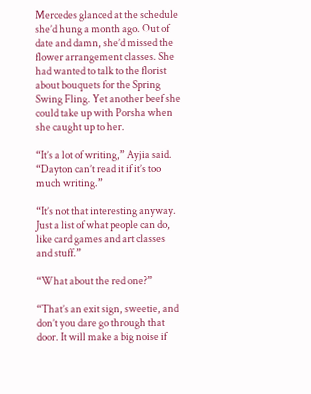Mercedes glanced at the schedule she’d hung a month ago. Out of date and damn, she’d missed the flower arrangement classes. She had wanted to talk to the florist about bouquets for the Spring Swing Fling. Yet another beef she could take up with Porsha when she caught up to her.

“It’s a lot of writing,” Ayjia said. “Dayton can’t read it if it’s too much writing.”

“It’s not that interesting anyway. Just a list of what people can do, like card games and art classes and stuff.”

“What about the red one?”

“That’s an exit sign, sweetie, and don’t you dare go through that door. It will make a big noise if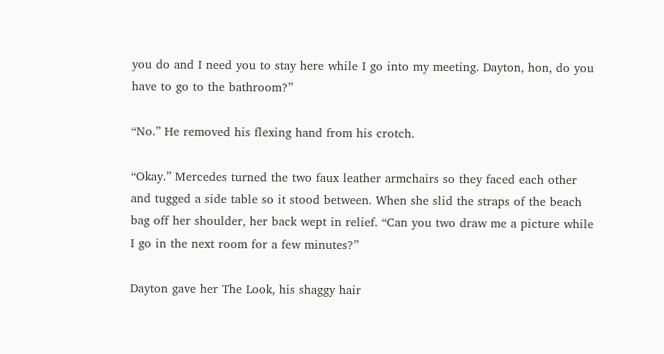you do and I need you to stay here while I go into my meeting. Dayton, hon, do you have to go to the bathroom?”

“No.” He removed his flexing hand from his crotch.

“Okay.” Mercedes turned the two faux leather armchairs so they faced each other and tugged a side table so it stood between. When she slid the straps of the beach bag off her shoulder, her back wept in relief. “Can you two draw me a picture while I go in the next room for a few minutes?”

Dayton gave her The Look, his shaggy hair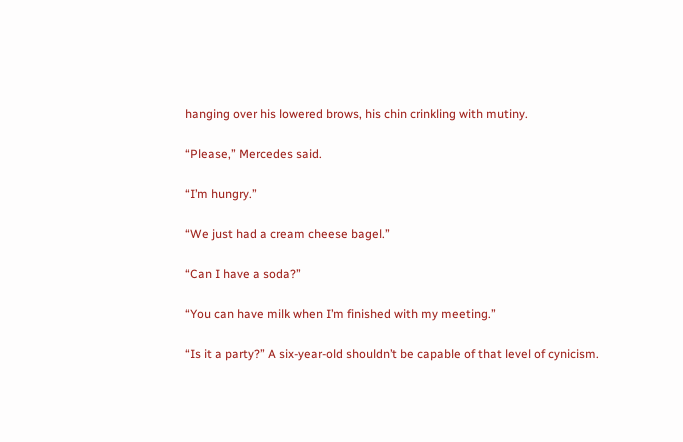hanging over his lowered brows, his chin crinkling with mutiny.

“Please,” Mercedes said.

“I’m hungry.”

“We just had a cream cheese bagel.”

“Can I have a soda?”

“You can have milk when I’m finished with my meeting.”

“Is it a party?” A six-year-old shouldn’t be capable of that level of cynicism.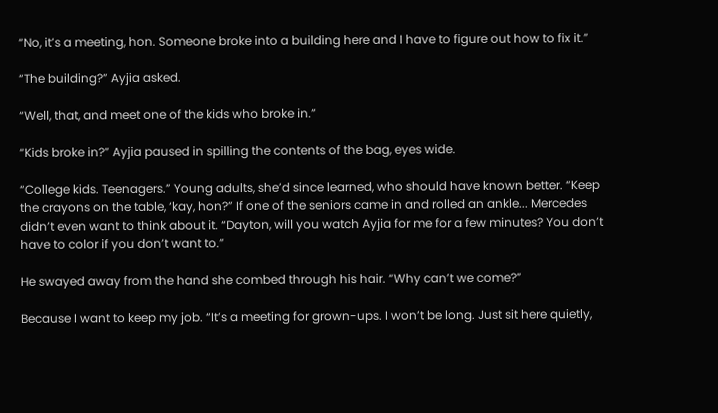“No, it’s a meeting, hon. Someone broke into a building here and I have to figure out how to fix it.”

“The building?” Ayjia asked.

“Well, that, and meet one of the kids who broke in.”

“Kids broke in?” Ayjia paused in spilling the contents of the bag, eyes wide.

“College kids. Teenagers.” Young adults, she’d since learned, who should have known better. “Keep the crayons on the table, ‘kay, hon?” If one of the seniors came in and rolled an ankle... Mercedes didn’t even want to think about it. “Dayton, will you watch Ayjia for me for a few minutes? You don’t have to color if you don’t want to.”

He swayed away from the hand she combed through his hair. “Why can’t we come?”

Because I want to keep my job. “It’s a meeting for grown-ups. I won’t be long. Just sit here quietly,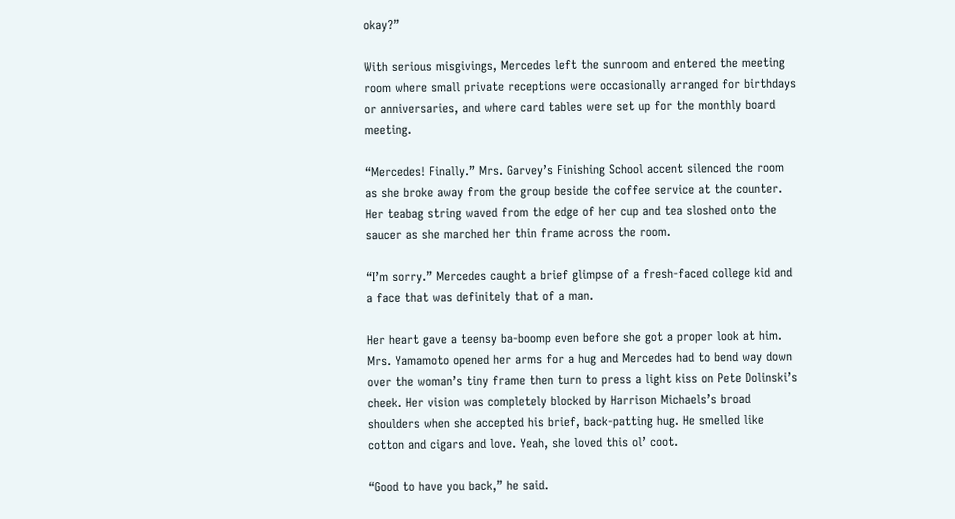okay?”

With serious misgivings, Mercedes left the sunroom and entered the meeting room where small private receptions were occasionally arranged for birthdays or anniversaries, and where card tables were set up for the monthly board meeting.

“Mercedes! Finally.” Mrs. Garvey’s Finishing School accent silenced the room as she broke away from the group beside the coffee service at the counter. Her teabag string waved from the edge of her cup and tea sloshed onto the saucer as she marched her thin frame across the room.

“I’m sorry.” Mercedes caught a brief glimpse of a fresh-faced college kid and a face that was definitely that of a man.

Her heart gave a teensy ba-boomp even before she got a proper look at him. Mrs. Yamamoto opened her arms for a hug and Mercedes had to bend way down over the woman’s tiny frame then turn to press a light kiss on Pete Dolinski’s cheek. Her vision was completely blocked by Harrison Michaels’s broad shoulders when she accepted his brief, back-patting hug. He smelled like cotton and cigars and love. Yeah, she loved this ol’ coot.

“Good to have you back,” he said.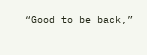“Good to be back,”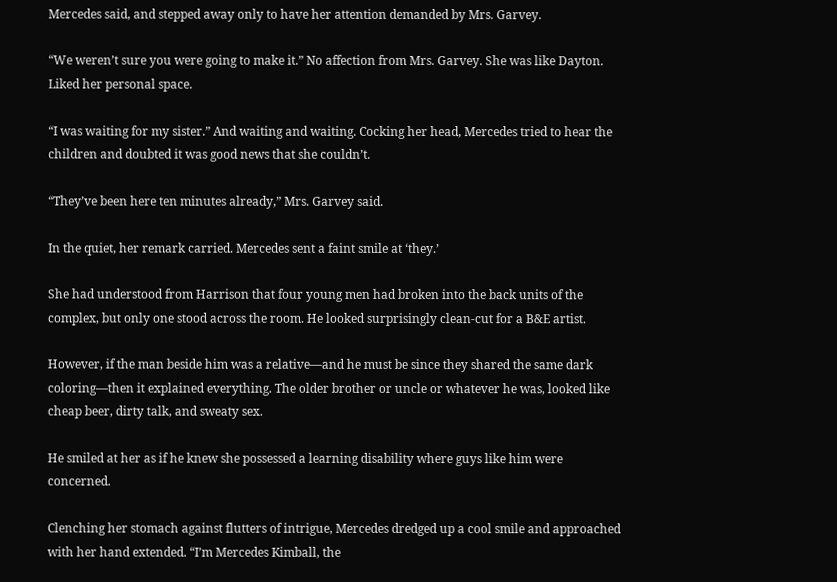Mercedes said, and stepped away only to have her attention demanded by Mrs. Garvey.

“We weren’t sure you were going to make it.” No affection from Mrs. Garvey. She was like Dayton. Liked her personal space.

“I was waiting for my sister.” And waiting and waiting. Cocking her head, Mercedes tried to hear the children and doubted it was good news that she couldn’t.

“They’ve been here ten minutes already,” Mrs. Garvey said.

In the quiet, her remark carried. Mercedes sent a faint smile at ‘they.’

She had understood from Harrison that four young men had broken into the back units of the complex, but only one stood across the room. He looked surprisingly clean-cut for a B&E artist.

However, if the man beside him was a relative—and he must be since they shared the same dark coloring—then it explained everything. The older brother or uncle or whatever he was, looked like cheap beer, dirty talk, and sweaty sex.

He smiled at her as if he knew she possessed a learning disability where guys like him were concerned.

Clenching her stomach against flutters of intrigue, Mercedes dredged up a cool smile and approached with her hand extended. “I’m Mercedes Kimball, the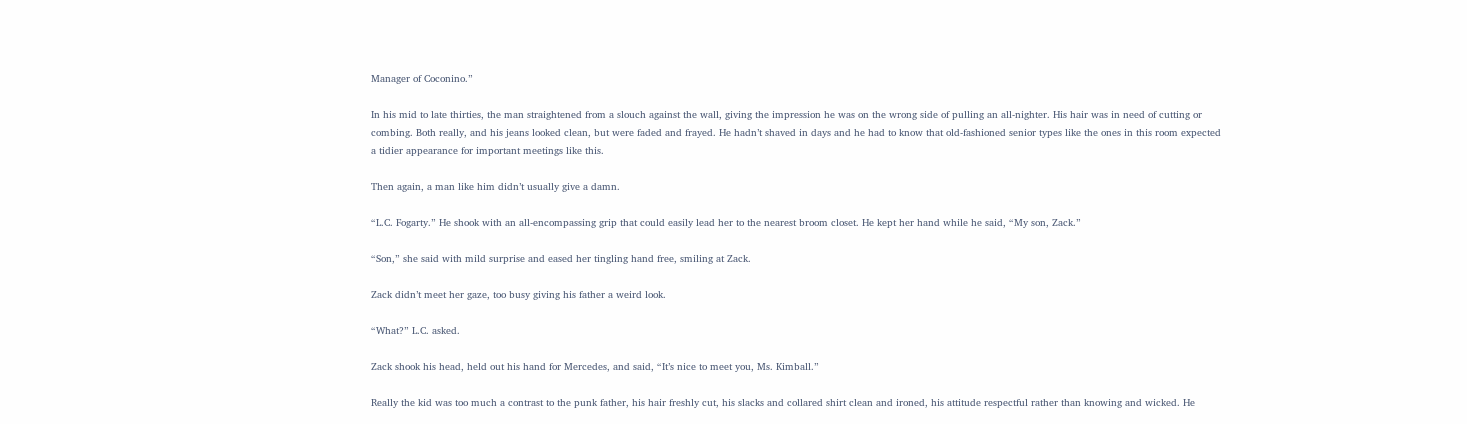Manager of Coconino.”

In his mid to late thirties, the man straightened from a slouch against the wall, giving the impression he was on the wrong side of pulling an all-nighter. His hair was in need of cutting or combing. Both really, and his jeans looked clean, but were faded and frayed. He hadn’t shaved in days and he had to know that old-fashioned senior types like the ones in this room expected a tidier appearance for important meetings like this.

Then again, a man like him didn’t usually give a damn.

“L.C. Fogarty.” He shook with an all-encompassing grip that could easily lead her to the nearest broom closet. He kept her hand while he said, “My son, Zack.”

“Son,” she said with mild surprise and eased her tingling hand free, smiling at Zack.

Zack didn’t meet her gaze, too busy giving his father a weird look.

“What?” L.C. asked.

Zack shook his head, held out his hand for Mercedes, and said, “It’s nice to meet you, Ms. Kimball.”

Really the kid was too much a contrast to the punk father, his hair freshly cut, his slacks and collared shirt clean and ironed, his attitude respectful rather than knowing and wicked. He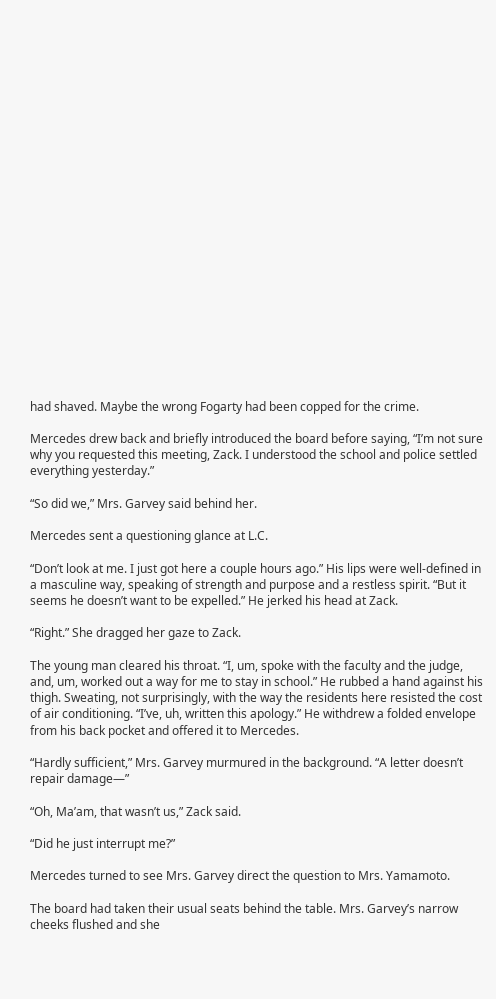had shaved. Maybe the wrong Fogarty had been copped for the crime.

Mercedes drew back and briefly introduced the board before saying, “I’m not sure why you requested this meeting, Zack. I understood the school and police settled everything yesterday.”

“So did we,” Mrs. Garvey said behind her.

Mercedes sent a questioning glance at L.C.

“Don’t look at me. I just got here a couple hours ago.” His lips were well-defined in a masculine way, speaking of strength and purpose and a restless spirit. “But it seems he doesn’t want to be expelled.” He jerked his head at Zack.

“Right.” She dragged her gaze to Zack.

The young man cleared his throat. “I, um, spoke with the faculty and the judge, and, um, worked out a way for me to stay in school.” He rubbed a hand against his thigh. Sweating, not surprisingly, with the way the residents here resisted the cost of air conditioning. “I’ve, uh, written this apology.” He withdrew a folded envelope from his back pocket and offered it to Mercedes.

“Hardly sufficient,” Mrs. Garvey murmured in the background. “A letter doesn’t repair damage—”

“Oh, Ma’am, that wasn’t us,” Zack said.

“Did he just interrupt me?”

Mercedes turned to see Mrs. Garvey direct the question to Mrs. Yamamoto.

The board had taken their usual seats behind the table. Mrs. Garvey’s narrow cheeks flushed and she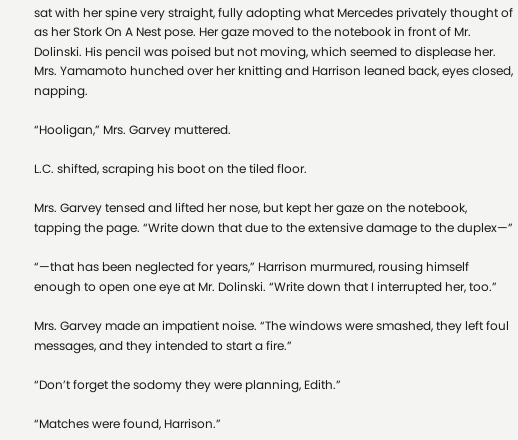sat with her spine very straight, fully adopting what Mercedes privately thought of as her Stork On A Nest pose. Her gaze moved to the notebook in front of Mr. Dolinski. His pencil was poised but not moving, which seemed to displease her. Mrs. Yamamoto hunched over her knitting and Harrison leaned back, eyes closed, napping.

“Hooligan,” Mrs. Garvey muttered.

L.C. shifted, scraping his boot on the tiled floor.

Mrs. Garvey tensed and lifted her nose, but kept her gaze on the notebook, tapping the page. “Write down that due to the extensive damage to the duplex—”

“—that has been neglected for years,” Harrison murmured, rousing himself enough to open one eye at Mr. Dolinski. “Write down that I interrupted her, too.”

Mrs. Garvey made an impatient noise. “The windows were smashed, they left foul messages, and they intended to start a fire.”

“Don’t forget the sodomy they were planning, Edith.”

“Matches were found, Harrison.”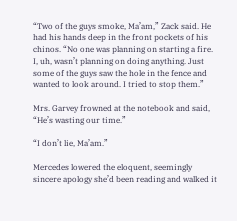“Two of the guys smoke, Ma’am,” Zack said. He had his hands deep in the front pockets of his chinos. “No one was planning on starting a fire. I, uh, wasn’t planning on doing anything. Just some of the guys saw the hole in the fence and wanted to look around. I tried to stop them.”

Mrs. Garvey frowned at the notebook and said, “He’s wasting our time.”

“I don’t lie, Ma’am.”

Mercedes lowered the eloquent, seemingly sincere apology she’d been reading and walked it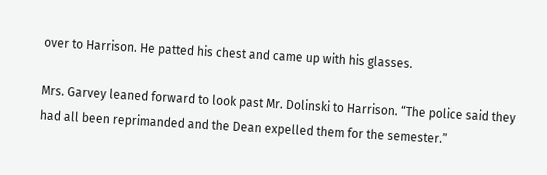over to Harrison. He patted his chest and came up with his glasses.

Mrs. Garvey leaned forward to look past Mr. Dolinski to Harrison. “The police said they had all been reprimanded and the Dean expelled them for the semester.”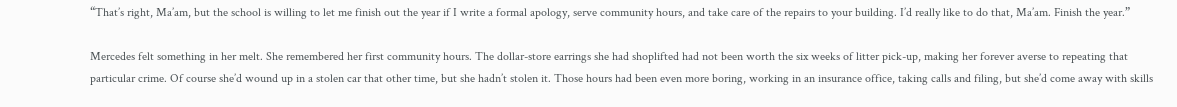“That’s right, Ma’am, but the school is willing to let me finish out the year if I write a formal apology, serve community hours, and take care of the repairs to your building. I’d really like to do that, Ma’am. Finish the year.”

Mercedes felt something in her melt. She remembered her first community hours. The dollar-store earrings she had shoplifted had not been worth the six weeks of litter pick-up, making her forever averse to repeating that particular crime. Of course she’d wound up in a stolen car that other time, but she hadn’t stolen it. Those hours had been even more boring, working in an insurance office, taking calls and filing, but she’d come away with skills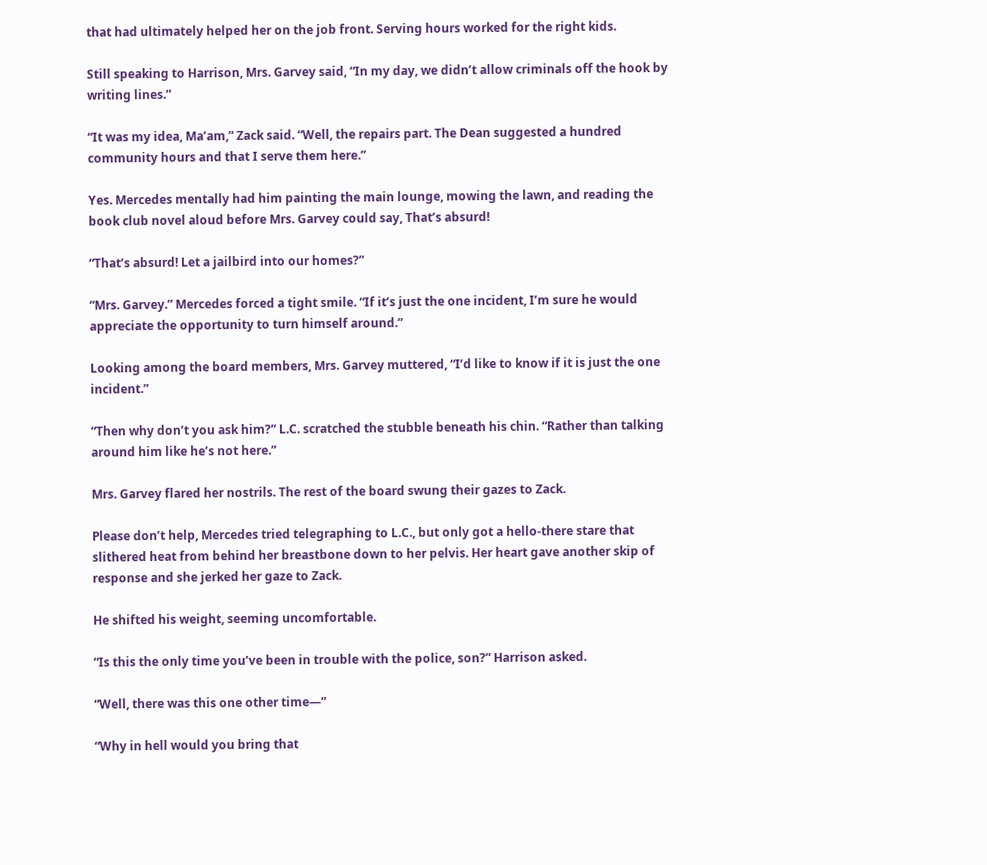that had ultimately helped her on the job front. Serving hours worked for the right kids.

Still speaking to Harrison, Mrs. Garvey said, “In my day, we didn’t allow criminals off the hook by writing lines.”

“It was my idea, Ma’am,” Zack said. “Well, the repairs part. The Dean suggested a hundred community hours and that I serve them here.”

Yes. Mercedes mentally had him painting the main lounge, mowing the lawn, and reading the book club novel aloud before Mrs. Garvey could say, That’s absurd!

“That’s absurd! Let a jailbird into our homes?”

“Mrs. Garvey.” Mercedes forced a tight smile. “If it’s just the one incident, I’m sure he would appreciate the opportunity to turn himself around.”

Looking among the board members, Mrs. Garvey muttered, “I’d like to know if it is just the one incident.”

“Then why don’t you ask him?” L.C. scratched the stubble beneath his chin. “Rather than talking around him like he’s not here.”

Mrs. Garvey flared her nostrils. The rest of the board swung their gazes to Zack.

Please don’t help, Mercedes tried telegraphing to L.C., but only got a hello-there stare that slithered heat from behind her breastbone down to her pelvis. Her heart gave another skip of response and she jerked her gaze to Zack.

He shifted his weight, seeming uncomfortable.

“Is this the only time you’ve been in trouble with the police, son?” Harrison asked.

“Well, there was this one other time—”

“Why in hell would you bring that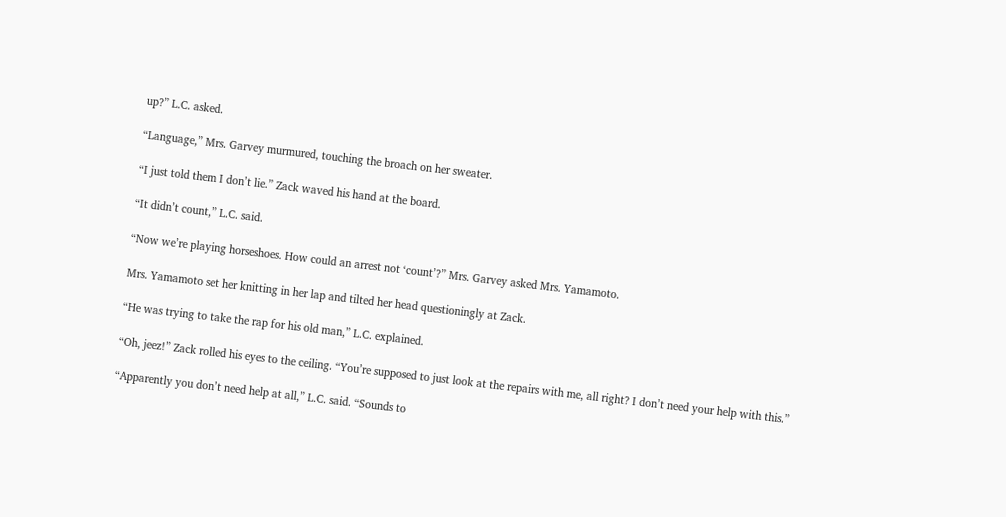up?” L.C. asked.

“Language,” Mrs. Garvey murmured, touching the broach on her sweater.

“I just told them I don’t lie.” Zack waved his hand at the board.

“It didn’t count,” L.C. said.

“Now we’re playing horseshoes. How could an arrest not ‘count’?” Mrs. Garvey asked Mrs. Yamamoto.

Mrs. Yamamoto set her knitting in her lap and tilted her head questioningly at Zack.

“He was trying to take the rap for his old man,” L.C. explained.

“Oh, jeez!” Zack rolled his eyes to the ceiling. “You’re supposed to just look at the repairs with me, all right? I don’t need your help with this.”

“Apparently you don’t need help at all,” L.C. said. “Sounds to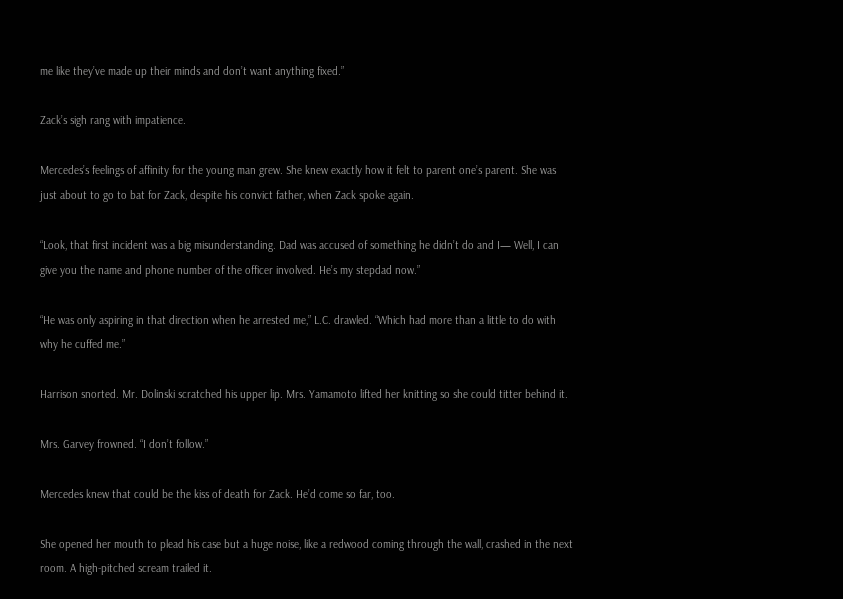me like they’ve made up their minds and don’t want anything fixed.”

Zack’s sigh rang with impatience.

Mercedes’s feelings of affinity for the young man grew. She knew exactly how it felt to parent one’s parent. She was just about to go to bat for Zack, despite his convict father, when Zack spoke again.

“Look, that first incident was a big misunderstanding. Dad was accused of something he didn’t do and I— Well, I can give you the name and phone number of the officer involved. He’s my stepdad now.”

“He was only aspiring in that direction when he arrested me,” L.C. drawled. “Which had more than a little to do with why he cuffed me.”

Harrison snorted. Mr. Dolinski scratched his upper lip. Mrs. Yamamoto lifted her knitting so she could titter behind it.

Mrs. Garvey frowned. “I don’t follow.”

Mercedes knew that could be the kiss of death for Zack. He’d come so far, too.

She opened her mouth to plead his case but a huge noise, like a redwood coming through the wall, crashed in the next room. A high-pitched scream trailed it.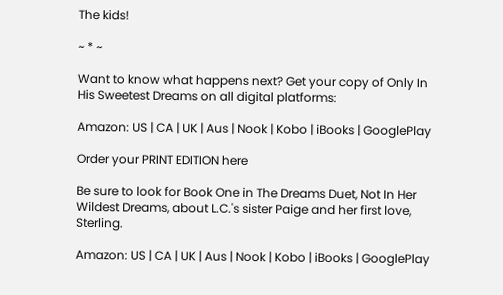The kids!

~ * ~

Want to know what happens next? Get your copy of Only In His Sweetest Dreams on all digital platforms:

Amazon: US | CA | UK | Aus | Nook | Kobo | iBooks | GooglePlay

Order your PRINT EDITION here

Be sure to look for Book One in The Dreams Duet, Not In Her Wildest Dreams, about L.C.'s sister Paige and her first love, Sterling.

Amazon: US | CA | UK | Aus | Nook | Kobo | iBooks | GooglePlay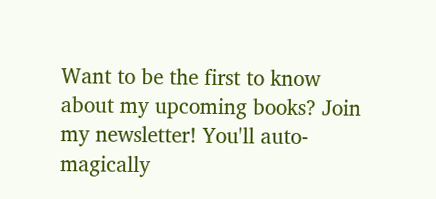Want to be the first to know about my upcoming books? Join my newsletter! You'll auto-magically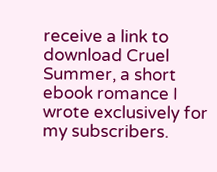receive a link to download Cruel Summer, a short ebook romance I wrote exclusively for my subscribers.